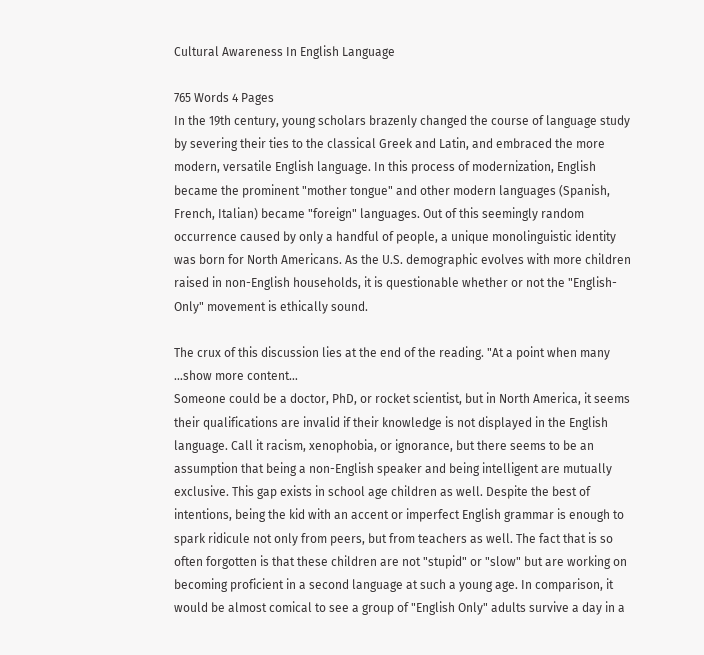Cultural Awareness In English Language

765 Words 4 Pages
In the 19th century, young scholars brazenly changed the course of language study by severing their ties to the classical Greek and Latin, and embraced the more modern, versatile English language. In this process of modernization, English became the prominent "mother tongue" and other modern languages (Spanish, French, Italian) became "foreign" languages. Out of this seemingly random occurrence caused by only a handful of people, a unique monolinguistic identity was born for North Americans. As the U.S. demographic evolves with more children raised in non-English households, it is questionable whether or not the "English-Only" movement is ethically sound.

The crux of this discussion lies at the end of the reading. "At a point when many
…show more content…
Someone could be a doctor, PhD, or rocket scientist, but in North America, it seems their qualifications are invalid if their knowledge is not displayed in the English language. Call it racism, xenophobia, or ignorance, but there seems to be an assumption that being a non-English speaker and being intelligent are mutually exclusive. This gap exists in school age children as well. Despite the best of intentions, being the kid with an accent or imperfect English grammar is enough to spark ridicule not only from peers, but from teachers as well. The fact that is so often forgotten is that these children are not "stupid" or "slow" but are working on becoming proficient in a second language at such a young age. In comparison, it would be almost comical to see a group of "English Only" adults survive a day in a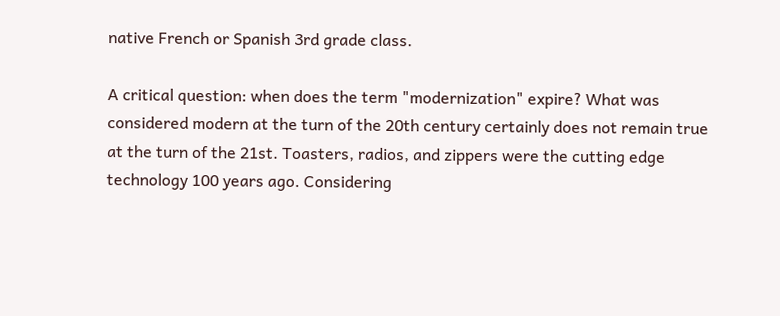native French or Spanish 3rd grade class.

A critical question: when does the term "modernization" expire? What was considered modern at the turn of the 20th century certainly does not remain true at the turn of the 21st. Toasters, radios, and zippers were the cutting edge technology 100 years ago. Considering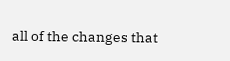all of the changes that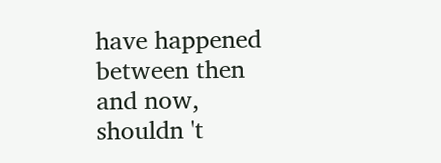have happened between then and now, shouldn 't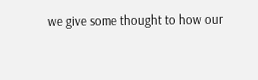we give some thought to how our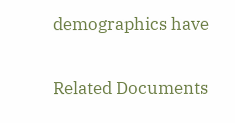demographics have

Related Documents